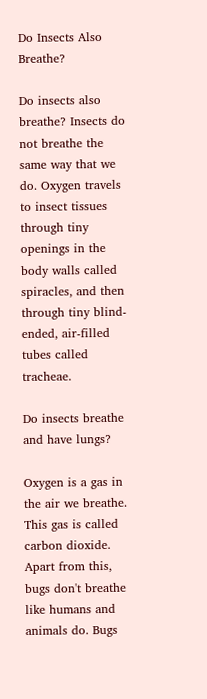Do Insects Also Breathe?

Do insects also breathe? Insects do not breathe the same way that we do. Oxygen travels to insect tissues through tiny openings in the body walls called spiracles, and then through tiny blind-ended, air-filled tubes called tracheae.

Do insects breathe and have lungs?

Oxygen is a gas in the air we breathe. This gas is called carbon dioxide. Apart from this, bugs don't breathe like humans and animals do. Bugs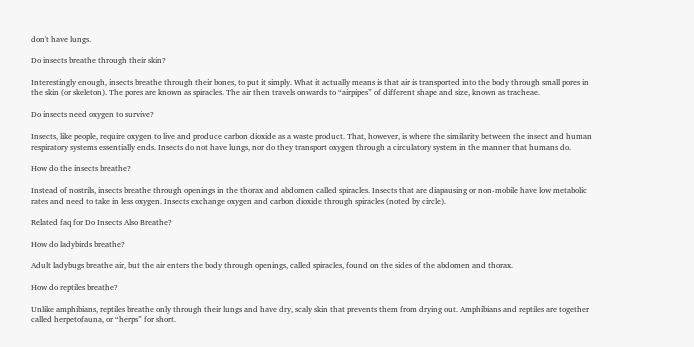don't have lungs.

Do insects breathe through their skin?

Interestingly enough, insects breathe through their bones, to put it simply. What it actually means is that air is transported into the body through small pores in the skin (or skeleton). The pores are known as spiracles. The air then travels onwards to “airpipes” of different shape and size, known as tracheae.

Do insects need oxygen to survive?

Insects, like people, require oxygen to live and produce carbon dioxide as a waste product. That, however, is where the similarity between the insect and human respiratory systems essentially ends. Insects do not have lungs, nor do they transport oxygen through a circulatory system in the manner that humans do.

How do the insects breathe?

Instead of nostrils, insects breathe through openings in the thorax and abdomen called spiracles. Insects that are diapausing or non-mobile have low metabolic rates and need to take in less oxygen. Insects exchange oxygen and carbon dioxide through spiracles (noted by circle).

Related faq for Do Insects Also Breathe?

How do ladybirds breathe?

Adult ladybugs breathe air, but the air enters the body through openings, called spiracles, found on the sides of the abdomen and thorax.

How do reptiles breathe?

Unlike amphibians, reptiles breathe only through their lungs and have dry, scaly skin that prevents them from drying out. Amphibians and reptiles are together called herpetofauna, or “herps” for short.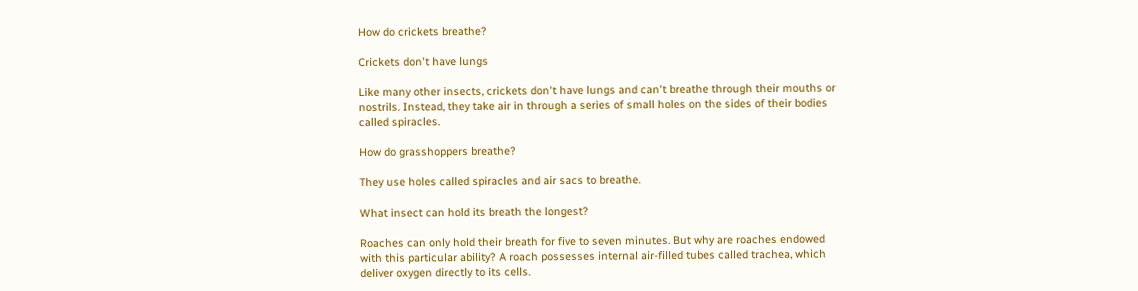How do crickets breathe?

Crickets don't have lungs

Like many other insects, crickets don't have lungs and can't breathe through their mouths or nostrils. Instead, they take air in through a series of small holes on the sides of their bodies called spiracles.

How do grasshoppers breathe?

They use holes called spiracles and air sacs to breathe.

What insect can hold its breath the longest?

Roaches can only hold their breath for five to seven minutes. But why are roaches endowed with this particular ability? A roach possesses internal air-filled tubes called trachea, which deliver oxygen directly to its cells.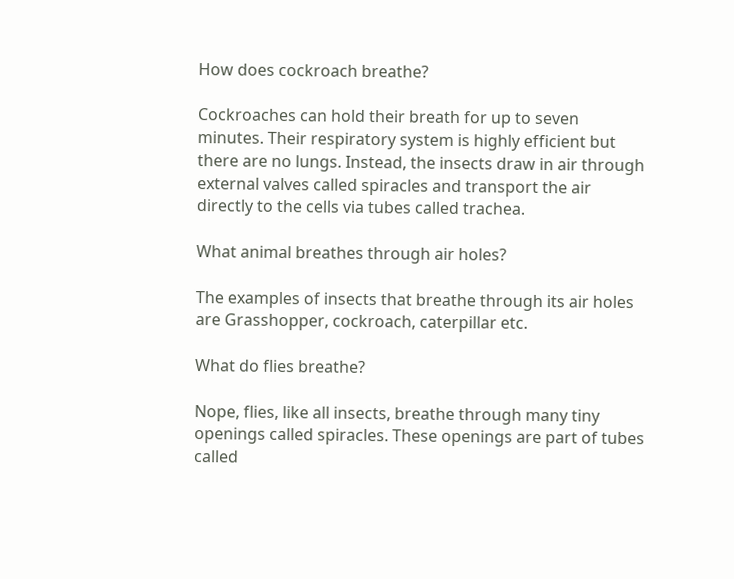How does cockroach breathe?

Cockroaches can hold their breath for up to seven minutes. Their respiratory system is highly efficient but there are no lungs. Instead, the insects draw in air through external valves called spiracles and transport the air directly to the cells via tubes called trachea.

What animal breathes through air holes?

The examples of insects that breathe through its air holes are Grasshopper, cockroach, caterpillar etc.

What do flies breathe?

Nope, flies, like all insects, breathe through many tiny openings called spiracles. These openings are part of tubes called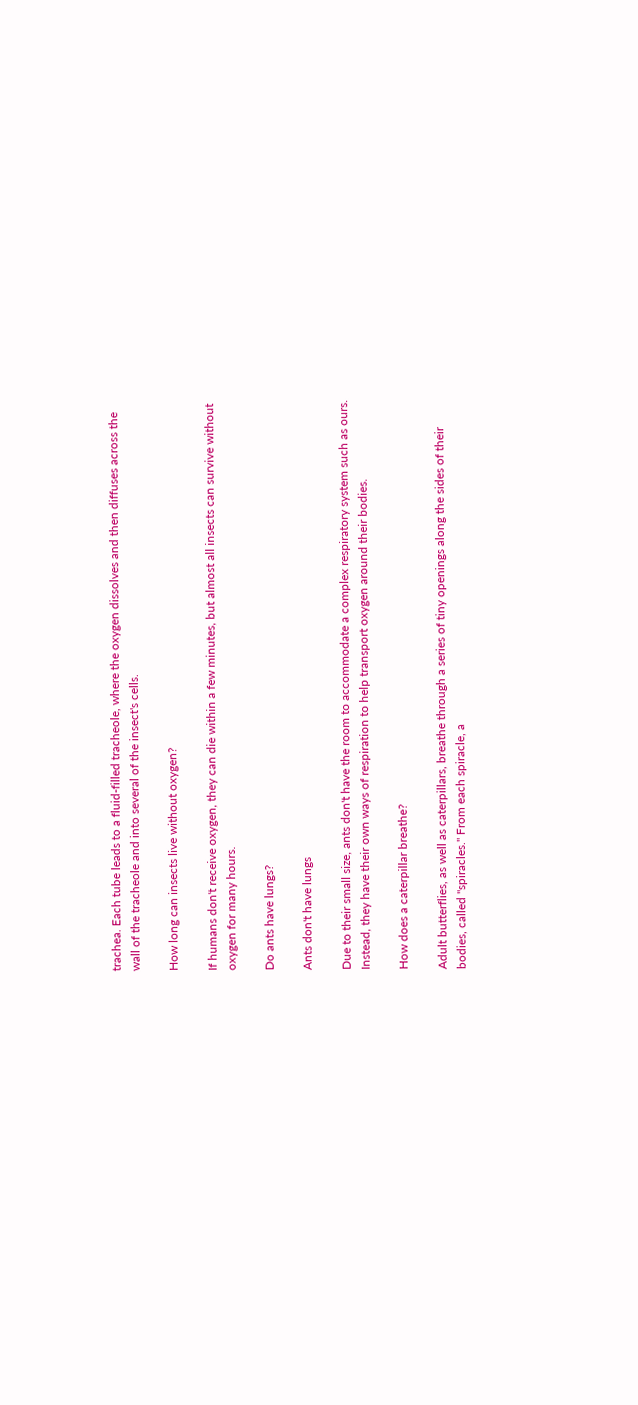trachea. Each tube leads to a fluid-filled tracheole, where the oxygen dissolves and then diffuses across the wall of the tracheole and into several of the insect's cells.

How long can insects live without oxygen?

If humans don't receive oxygen, they can die within a few minutes, but almost all insects can survive without oxygen for many hours.

Do ants have lungs?

Ants don't have lungs

Due to their small size, ants don't have the room to accommodate a complex respiratory system such as ours. Instead, they have their own ways of respiration to help transport oxygen around their bodies.

How does a caterpillar breathe?

Adult butterflies, as well as caterpillars, breathe through a series of tiny openings along the sides of their bodies, called "spiracles." From each spiracle, a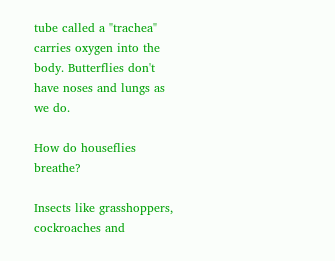tube called a "trachea" carries oxygen into the body. Butterflies don't have noses and lungs as we do.

How do houseflies breathe?

Insects like grasshoppers, cockroaches and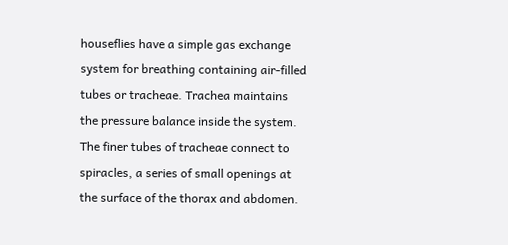houseflies have a simple gas exchange system for breathing containing air-filled tubes or tracheae. Trachea maintains the pressure balance inside the system. The finer tubes of tracheae connect to spiracles, a series of small openings at the surface of the thorax and abdomen.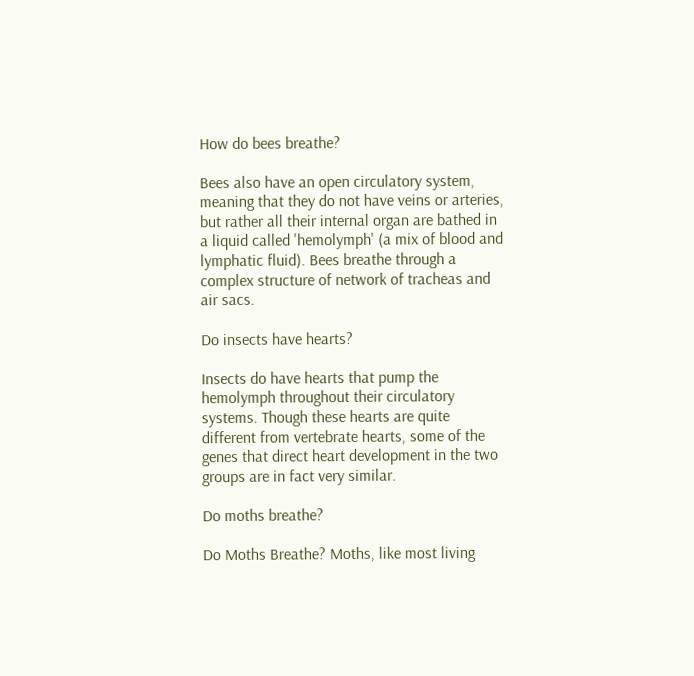How do bees breathe?

Bees also have an open circulatory system, meaning that they do not have veins or arteries, but rather all their internal organ are bathed in a liquid called 'hemolymph' (a mix of blood and lymphatic fluid). Bees breathe through a complex structure of network of tracheas and air sacs.

Do insects have hearts?

Insects do have hearts that pump the hemolymph throughout their circulatory systems. Though these hearts are quite different from vertebrate hearts, some of the genes that direct heart development in the two groups are in fact very similar.

Do moths breathe?

Do Moths Breathe? Moths, like most living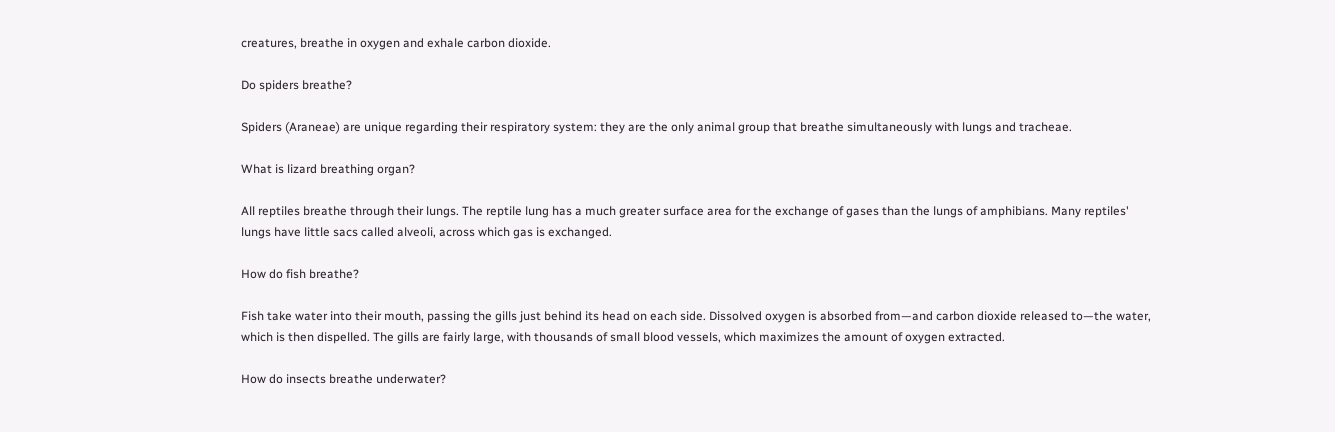creatures, breathe in oxygen and exhale carbon dioxide.

Do spiders breathe?

Spiders (Araneae) are unique regarding their respiratory system: they are the only animal group that breathe simultaneously with lungs and tracheae.

What is lizard breathing organ?

All reptiles breathe through their lungs. The reptile lung has a much greater surface area for the exchange of gases than the lungs of amphibians. Many reptiles' lungs have little sacs called alveoli, across which gas is exchanged.

How do fish breathe?

Fish take water into their mouth, passing the gills just behind its head on each side. Dissolved oxygen is absorbed from—and carbon dioxide released to—the water, which is then dispelled. The gills are fairly large, with thousands of small blood vessels, which maximizes the amount of oxygen extracted.

How do insects breathe underwater?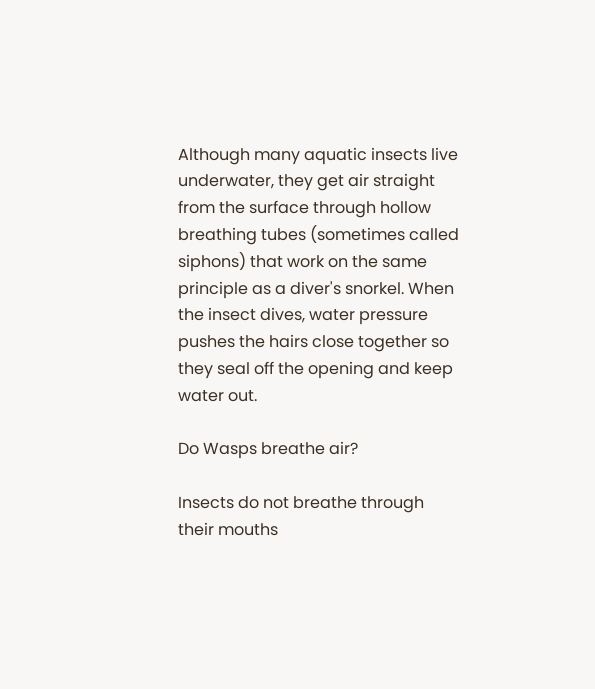Although many aquatic insects live underwater, they get air straight from the surface through hollow breathing tubes (sometimes called siphons) that work on the same principle as a diver's snorkel. When the insect dives, water pressure pushes the hairs close together so they seal off the opening and keep water out.

Do Wasps breathe air?

Insects do not breathe through their mouths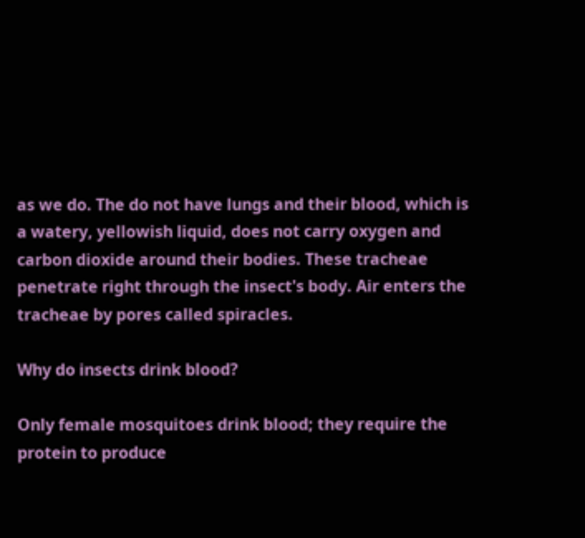as we do. The do not have lungs and their blood, which is a watery, yellowish liquid, does not carry oxygen and carbon dioxide around their bodies. These tracheae penetrate right through the insect's body. Air enters the tracheae by pores called spiracles.

Why do insects drink blood?

Only female mosquitoes drink blood; they require the protein to produce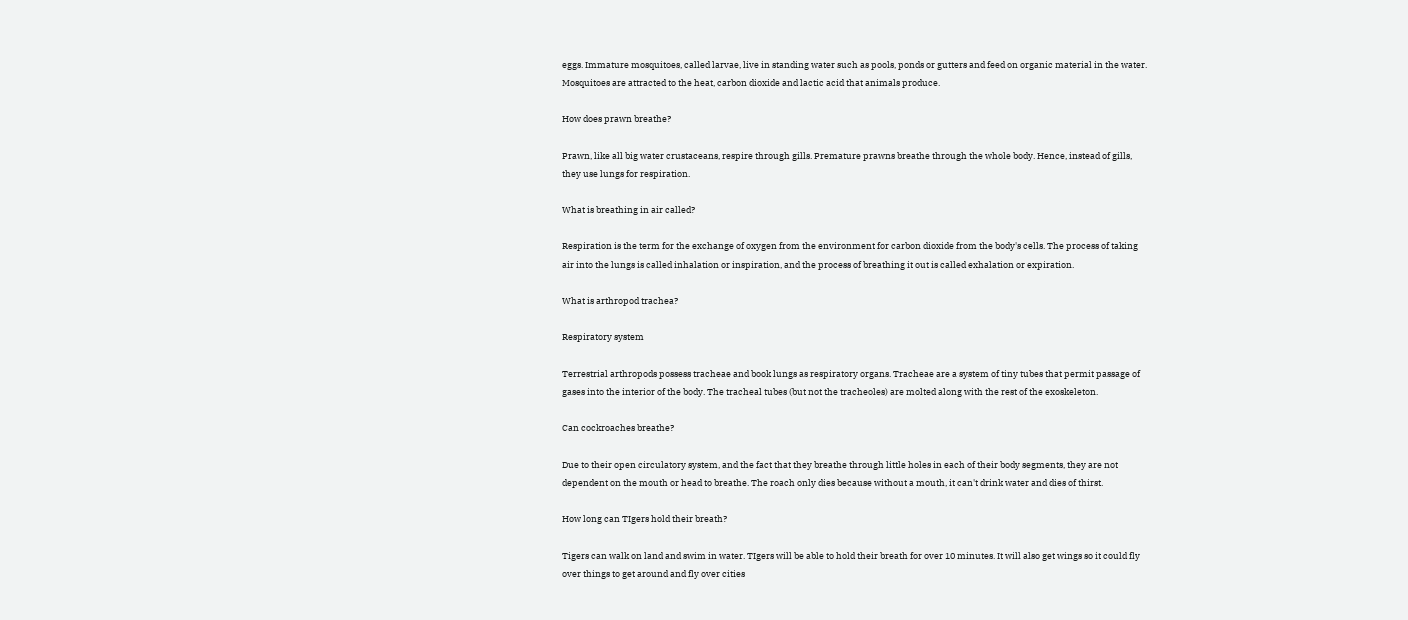eggs. Immature mosquitoes, called larvae, live in standing water such as pools, ponds or gutters and feed on organic material in the water. Mosquitoes are attracted to the heat, carbon dioxide and lactic acid that animals produce.

How does prawn breathe?

Prawn, like all big water crustaceans, respire through gills. Premature prawns breathe through the whole body. Hence, instead of gills, they use lungs for respiration.

What is breathing in air called?

Respiration is the term for the exchange of oxygen from the environment for carbon dioxide from the body's cells. The process of taking air into the lungs is called inhalation or inspiration, and the process of breathing it out is called exhalation or expiration.

What is arthropod trachea?

Respiratory system

Terrestrial arthropods possess tracheae and book lungs as respiratory organs. Tracheae are a system of tiny tubes that permit passage of gases into the interior of the body. The tracheal tubes (but not the tracheoles) are molted along with the rest of the exoskeleton.

Can cockroaches breathe?

Due to their open circulatory system, and the fact that they breathe through little holes in each of their body segments, they are not dependent on the mouth or head to breathe. The roach only dies because without a mouth, it can't drink water and dies of thirst.

How long can TIgers hold their breath?

Tigers can walk on land and swim in water. TIgers will be able to hold their breath for over 10 minutes. It will also get wings so it could fly over things to get around and fly over cities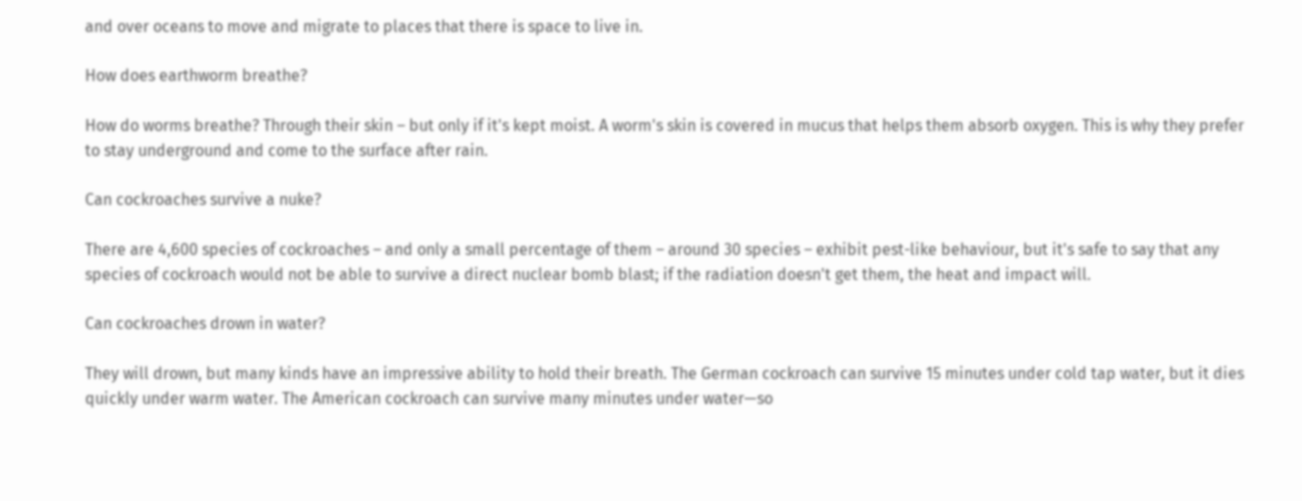and over oceans to move and migrate to places that there is space to live in.

How does earthworm breathe?

How do worms breathe? Through their skin – but only if it's kept moist. A worm's skin is covered in mucus that helps them absorb oxygen. This is why they prefer to stay underground and come to the surface after rain.

Can cockroaches survive a nuke?

There are 4,600 species of cockroaches – and only a small percentage of them – around 30 species – exhibit pest-like behaviour, but it's safe to say that any species of cockroach would not be able to survive a direct nuclear bomb blast; if the radiation doesn't get them, the heat and impact will.

Can cockroaches drown in water?

They will drown, but many kinds have an impressive ability to hold their breath. The German cockroach can survive 15 minutes under cold tap water, but it dies quickly under warm water. The American cockroach can survive many minutes under water—so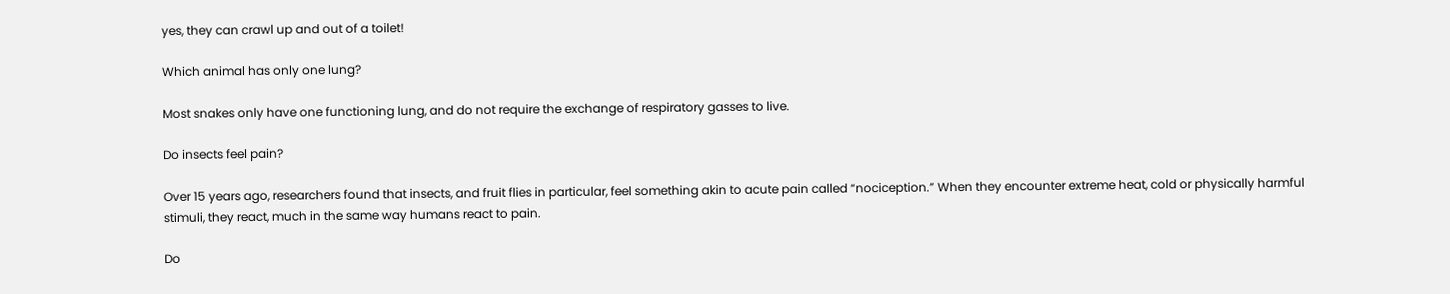yes, they can crawl up and out of a toilet!

Which animal has only one lung?

Most snakes only have one functioning lung, and do not require the exchange of respiratory gasses to live.

Do insects feel pain?

Over 15 years ago, researchers found that insects, and fruit flies in particular, feel something akin to acute pain called “nociception.” When they encounter extreme heat, cold or physically harmful stimuli, they react, much in the same way humans react to pain.

Do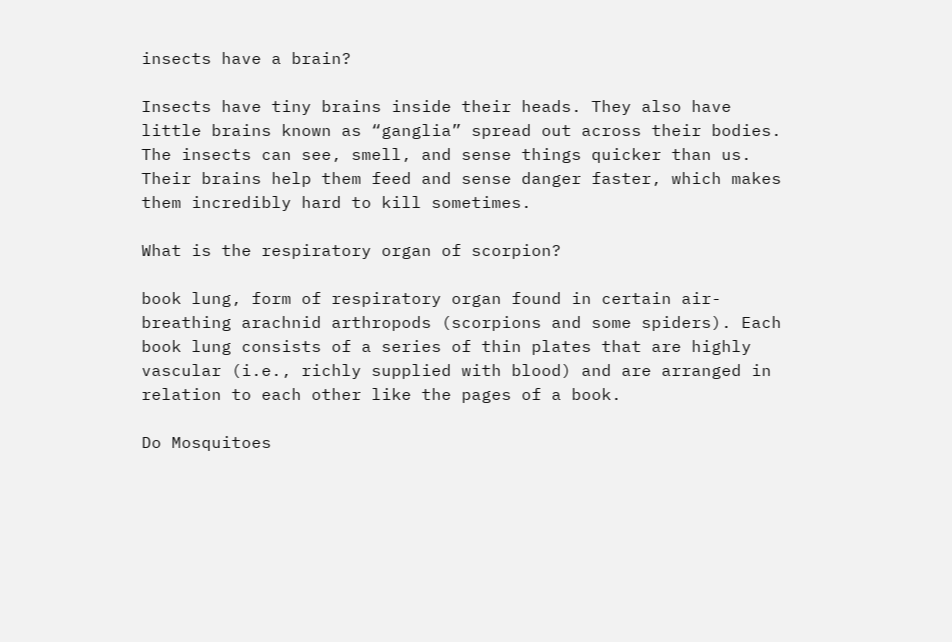insects have a brain?

Insects have tiny brains inside their heads. They also have little brains known as “ganglia” spread out across their bodies. The insects can see, smell, and sense things quicker than us. Their brains help them feed and sense danger faster, which makes them incredibly hard to kill sometimes.

What is the respiratory organ of scorpion?

book lung, form of respiratory organ found in certain air-breathing arachnid arthropods (scorpions and some spiders). Each book lung consists of a series of thin plates that are highly vascular (i.e., richly supplied with blood) and are arranged in relation to each other like the pages of a book.

Do Mosquitoes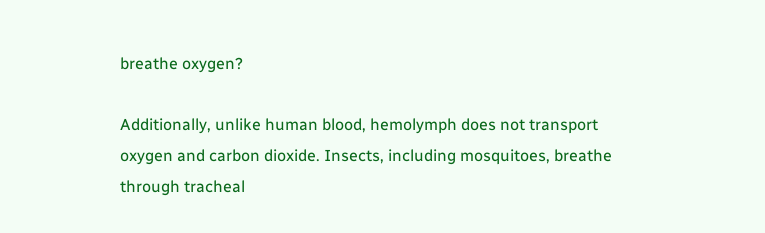breathe oxygen?

Additionally, unlike human blood, hemolymph does not transport oxygen and carbon dioxide. Insects, including mosquitoes, breathe through tracheal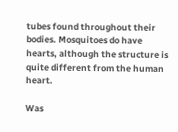tubes found throughout their bodies. Mosquitoes do have hearts, although the structure is quite different from the human heart.

Was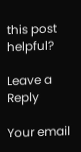this post helpful?

Leave a Reply

Your email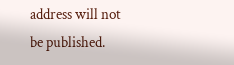address will not be published.